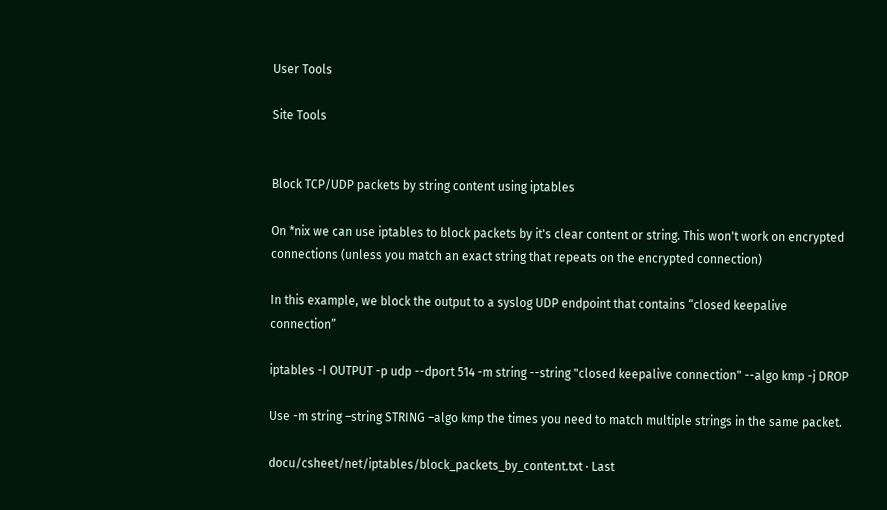User Tools

Site Tools


Block TCP/UDP packets by string content using iptables

On *nix we can use iptables to block packets by it's clear content or string. This won't work on encrypted connections (unless you match an exact string that repeats on the encrypted connection)

In this example, we block the output to a syslog UDP endpoint that contains “closed keepalive connection”

iptables -I OUTPUT -p udp --dport 514 -m string --string "closed keepalive connection" --algo kmp -j DROP

Use -m string –string STRING –algo kmp the times you need to match multiple strings in the same packet.

docu/csheet/net/iptables/block_packets_by_content.txt · Last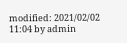modified: 2021/02/02 11:04 by admin